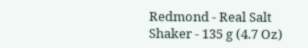Redmond - Real Salt Shaker - 135 g (4.7 Oz)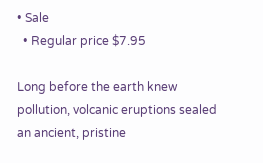• Sale
  • Regular price $7.95

Long before the earth knew pollution, volcanic eruptions sealed an ancient, pristine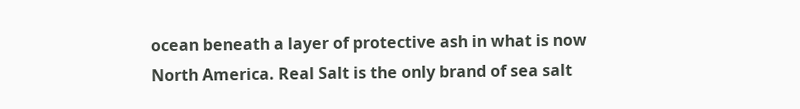ocean beneath a layer of protective ash in what is now North America. Real Salt is the only brand of sea salt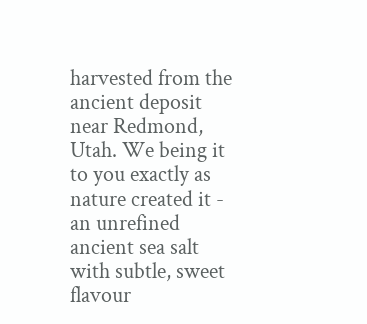harvested from the ancient deposit near Redmond, Utah. We being it to you exactly as nature created it - an unrefined ancient sea salt with subtle, sweet flavour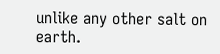unlike any other salt on earth.